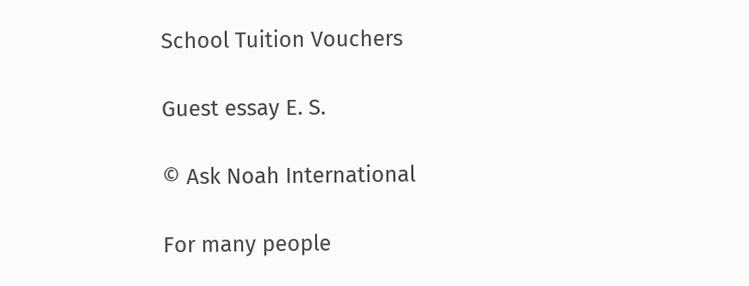School Tuition Vouchers

Guest essay E. S.

© Ask Noah International

For many people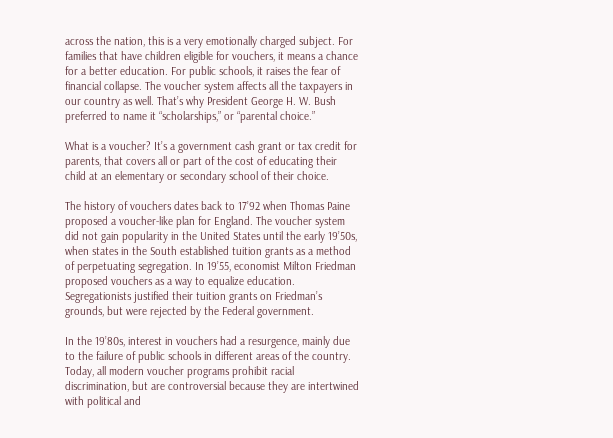across the nation, this is a very emotionally charged subject. For families that have children eligible for vouchers, it means a chance for a better education. For public schools, it raises the fear of financial collapse. The voucher system affects all the taxpayers in our country as well. That’s why President George H. W. Bush preferred to name it “scholarships,” or “parental choice.”

What is a voucher? It’s a government cash grant or tax credit for parents, that covers all or part of the cost of educating their child at an elementary or secondary school of their choice.

The history of vouchers dates back to 17’92 when Thomas Paine proposed a voucher-like plan for England. The voucher system did not gain popularity in the United States until the early 19’50s, when states in the South established tuition grants as a method of perpetuating segregation. In 19’55, economist Milton Friedman proposed vouchers as a way to equalize education. Segregationists justified their tuition grants on Friedman’s grounds, but were rejected by the Federal government.

In the 19’80s, interest in vouchers had a resurgence, mainly due to the failure of public schools in different areas of the country. Today, all modern voucher programs prohibit racial discrimination, but are controversial because they are intertwined with political and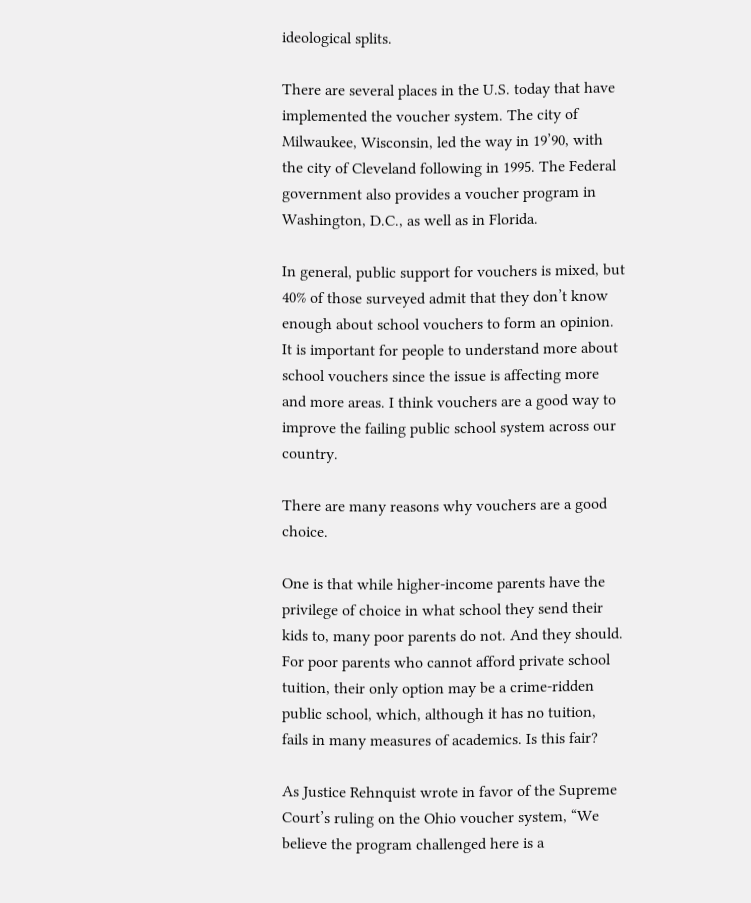ideological splits.

There are several places in the U.S. today that have implemented the voucher system. The city of Milwaukee, Wisconsin, led the way in 19’90, with the city of Cleveland following in 1995. The Federal government also provides a voucher program in Washington, D.C., as well as in Florida.

In general, public support for vouchers is mixed, but 40% of those surveyed admit that they don’t know enough about school vouchers to form an opinion. It is important for people to understand more about school vouchers since the issue is affecting more and more areas. I think vouchers are a good way to improve the failing public school system across our country.

There are many reasons why vouchers are a good choice.

One is that while higher-income parents have the privilege of choice in what school they send their kids to, many poor parents do not. And they should. For poor parents who cannot afford private school tuition, their only option may be a crime-ridden public school, which, although it has no tuition, fails in many measures of academics. Is this fair?

As Justice Rehnquist wrote in favor of the Supreme Court’s ruling on the Ohio voucher system, “We believe the program challenged here is a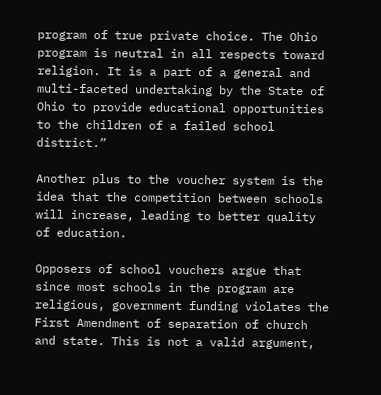program of true private choice. The Ohio program is neutral in all respects toward religion. It is a part of a general and multi-faceted undertaking by the State of Ohio to provide educational opportunities to the children of a failed school district.”

Another plus to the voucher system is the idea that the competition between schools will increase, leading to better quality of education.

Opposers of school vouchers argue that since most schools in the program are religious, government funding violates the First Amendment of separation of church and state. This is not a valid argument,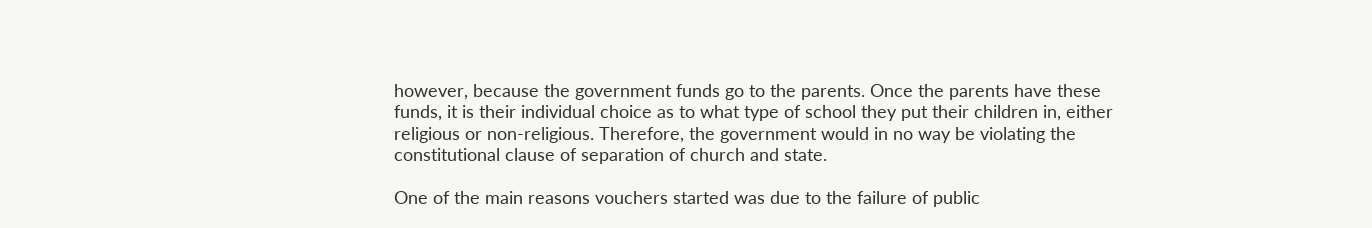however, because the government funds go to the parents. Once the parents have these funds, it is their individual choice as to what type of school they put their children in, either religious or non-religious. Therefore, the government would in no way be violating the constitutional clause of separation of church and state.

One of the main reasons vouchers started was due to the failure of public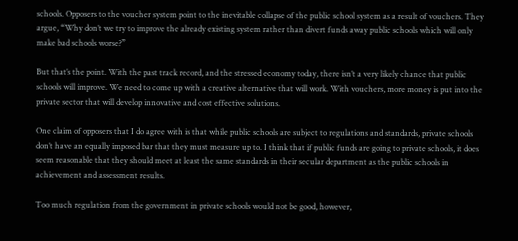schools. Opposers to the voucher system point to the inevitable collapse of the public school system as a result of vouchers. They argue, “Why don’t we try to improve the already existing system rather than divert funds away public schools which will only make bad schools worse?”

But that’s the point. With the past track record, and the stressed economy today, there isn’t a very likely chance that public schools will improve. We need to come up with a creative alternative that will work. With vouchers, more money is put into the private sector that will develop innovative and cost effective solutions.

One claim of opposers that I do agree with is that while public schools are subject to regulations and standards, private schools don’t have an equally imposed bar that they must measure up to. I think that if public funds are going to private schools, it does seem reasonable that they should meet at least the same standards in their secular department as the public schools in achievement and assessment results.

Too much regulation from the government in private schools would not be good, however,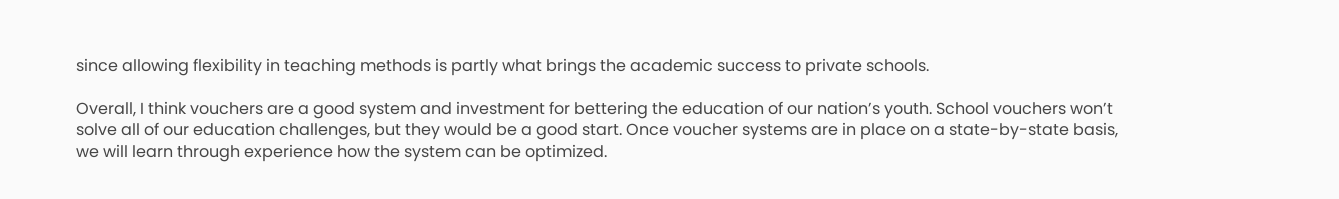since allowing flexibility in teaching methods is partly what brings the academic success to private schools.

Overall, I think vouchers are a good system and investment for bettering the education of our nation’s youth. School vouchers won’t solve all of our education challenges, but they would be a good start. Once voucher systems are in place on a state-by-state basis, we will learn through experience how the system can be optimized.